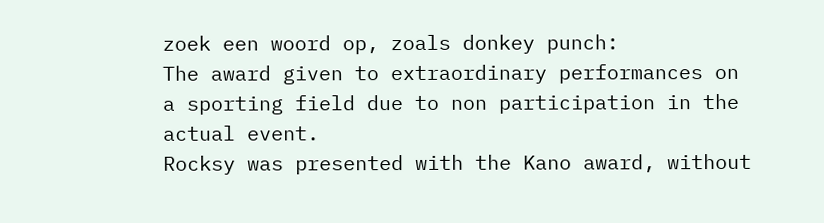zoek een woord op, zoals donkey punch:
The award given to extraordinary performances on a sporting field due to non participation in the actual event.
Rocksy was presented with the Kano award, without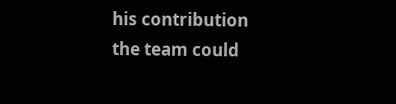his contribution the team could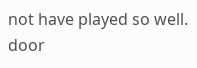not have played so well.
door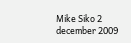Mike Siko 2 december 2009